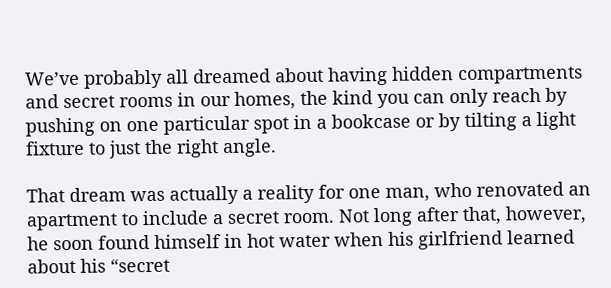We’ve probably all dreamed about having hidden compartments and secret rooms in our homes, the kind you can only reach by pushing on one particular spot in a bookcase or by tilting a light fixture to just the right angle.

That dream was actually a reality for one man, who renovated an apartment to include a secret room. Not long after that, however, he soon found himself in hot water when his girlfriend learned about his “secret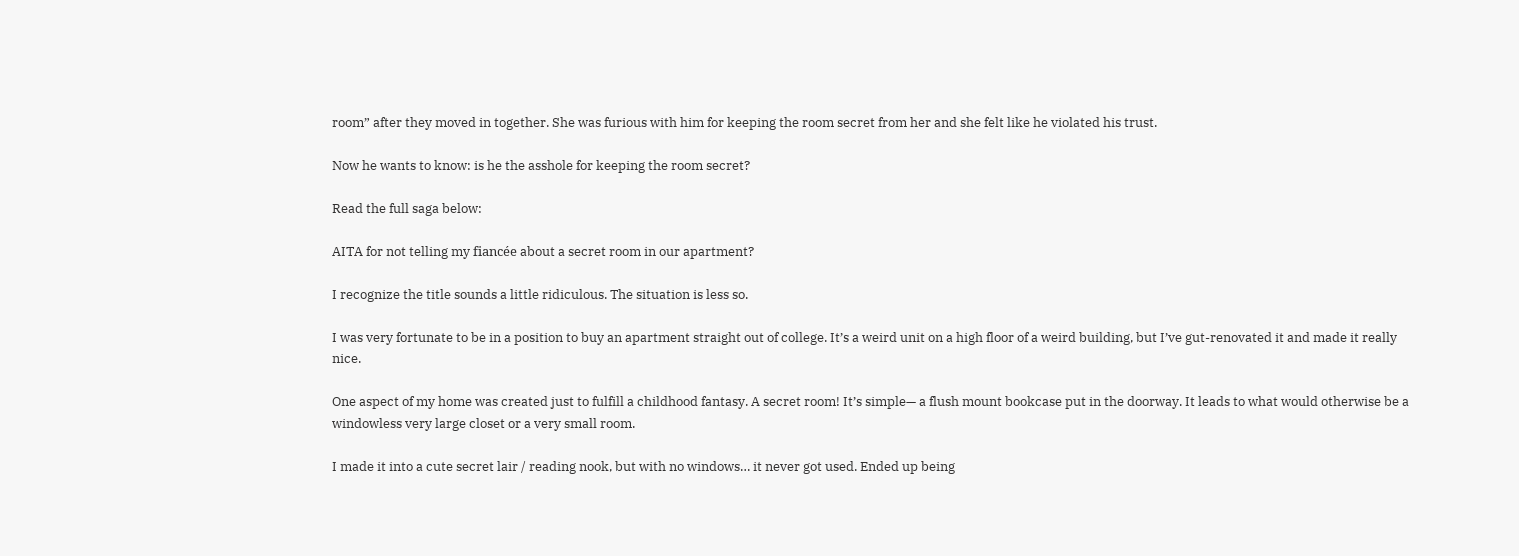room” after they moved in together. She was furious with him for keeping the room secret from her and she felt like he violated his trust.

Now he wants to know: is he the asshole for keeping the room secret?

Read the full saga below:

AITA for not telling my fiancée about a secret room in our apartment?

I recognize the title sounds a little ridiculous. The situation is less so.

I was very fortunate to be in a position to buy an apartment straight out of college. It’s a weird unit on a high floor of a weird building, but I’ve gut-renovated it and made it really nice.

One aspect of my home was created just to fulfill a childhood fantasy. A secret room! It’s simple— a flush mount bookcase put in the doorway. It leads to what would otherwise be a windowless very large closet or a very small room.

I made it into a cute secret lair / reading nook, but with no windows… it never got used. Ended up being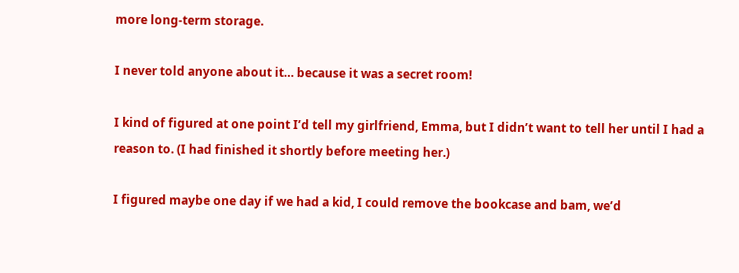more long-term storage.

I never told anyone about it… because it was a secret room!

I kind of figured at one point I’d tell my girlfriend, Emma, but I didn’t want to tell her until I had a reason to. (I had finished it shortly before meeting her.)

I figured maybe one day if we had a kid, I could remove the bookcase and bam, we’d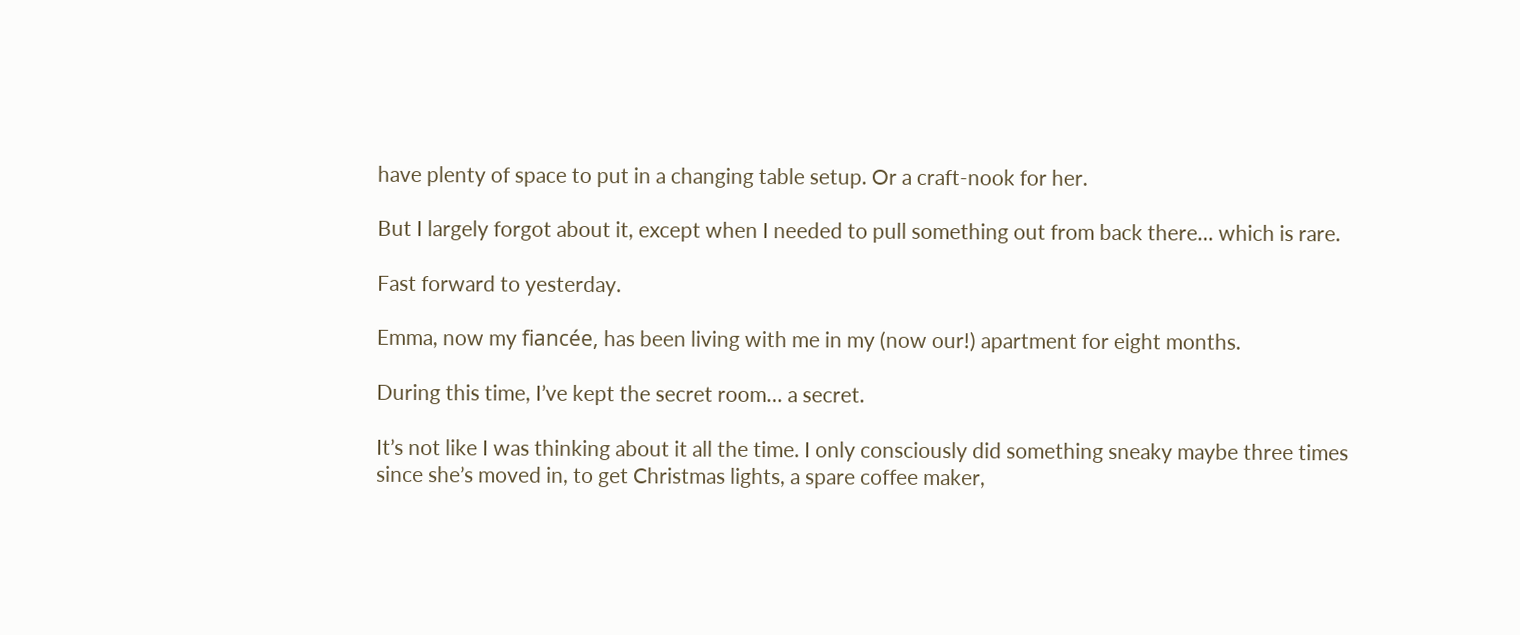have plenty of space to put in a changing table setup. Or a craft-nook for her.

But I largely forgot about it, except when I needed to pull something out from back there… which is rare.

Fast forward to yesterday.

Emma, now my fiancée, has been living with me in my (now our!) apartment for eight months.

During this time, I’ve kept the secret room… a secret.

It’s not like I was thinking about it all the time. I only consciously did something sneaky maybe three times since she’s moved in, to get Christmas lights, a spare coffee maker,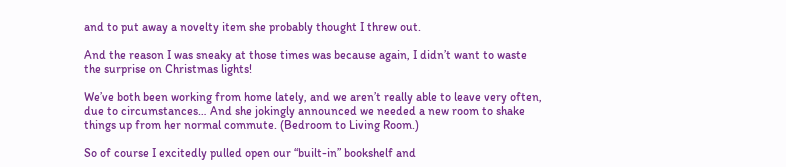and to put away a novelty item she probably thought I threw out.

And the reason I was sneaky at those times was because again, I didn’t want to waste the surprise on Christmas lights!

We’ve both been working from home lately, and we aren’t really able to leave very often, due to circumstances… And she jokingly announced we needed a new room to shake things up from her normal commute. (Bedroom to Living Room.)

So of course I excitedly pulled open our “built-in” bookshelf and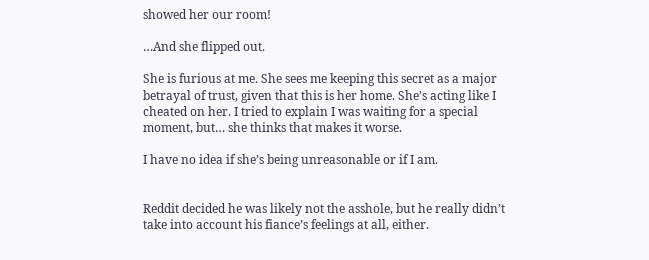showed her our room!

…And she flipped out.

She is furious at me. She sees me keeping this secret as a major betrayal of trust, given that this is her home. She’s acting like I cheated on her. I tried to explain I was waiting for a special moment, but… she thinks that makes it worse.

I have no idea if she’s being unreasonable or if I am.


Reddit decided he was likely not the asshole, but he really didn’t take into account his fiance’s feelings at all, either.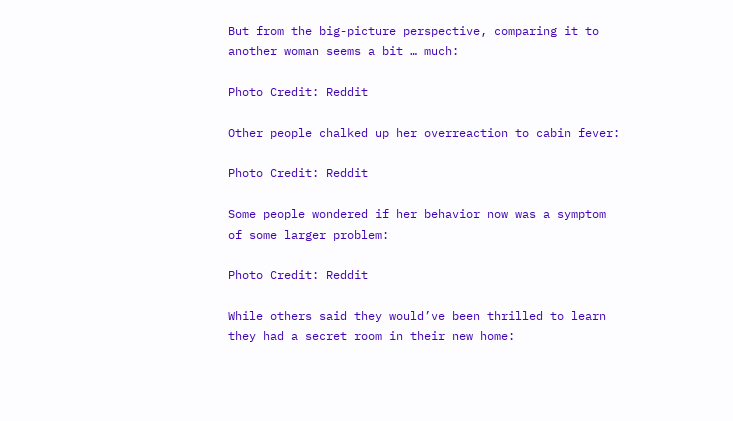But from the big-picture perspective, comparing it to another woman seems a bit … much:

Photo Credit: Reddit

Other people chalked up her overreaction to cabin fever:

Photo Credit: Reddit

Some people wondered if her behavior now was a symptom of some larger problem:

Photo Credit: Reddit

While others said they would’ve been thrilled to learn they had a secret room in their new home: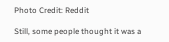Photo Credit: Reddit

Still, some people thought it was a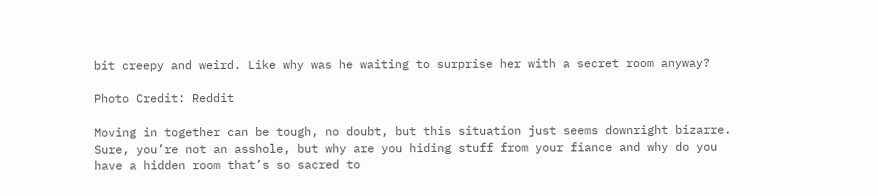bit creepy and weird. Like why was he waiting to surprise her with a secret room anyway?

Photo Credit: Reddit

Moving in together can be tough, no doubt, but this situation just seems downright bizarre. Sure, you’re not an asshole, but why are you hiding stuff from your fiance and why do you have a hidden room that’s so sacred to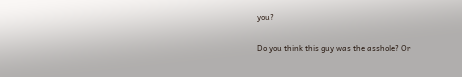you?

Do you think this guy was the asshole? Or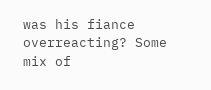was his fiance overreacting? Some mix of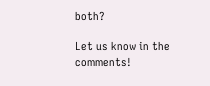both?

Let us know in the comments!